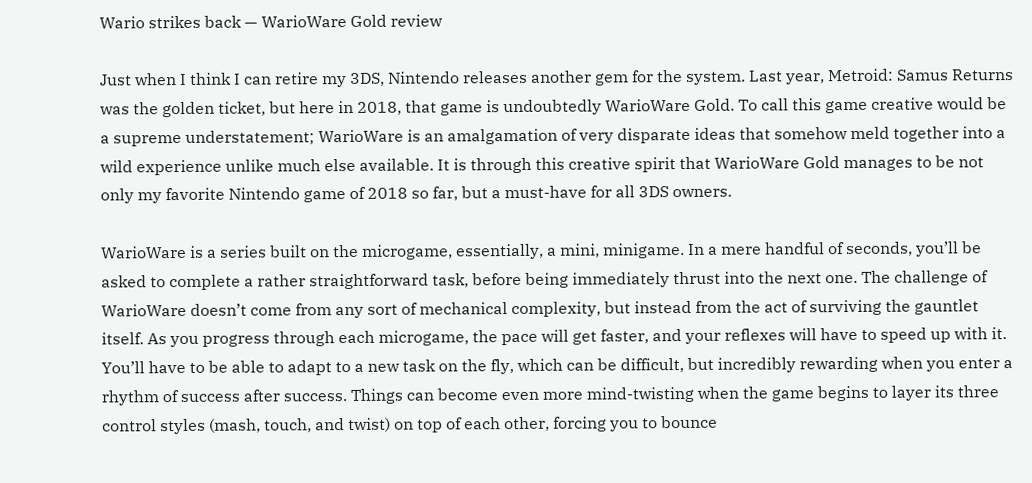Wario strikes back — WarioWare Gold review

Just when I think I can retire my 3DS, Nintendo releases another gem for the system. Last year, Metroid: Samus Returns was the golden ticket, but here in 2018, that game is undoubtedly WarioWare Gold. To call this game creative would be a supreme understatement; WarioWare is an amalgamation of very disparate ideas that somehow meld together into a wild experience unlike much else available. It is through this creative spirit that WarioWare Gold manages to be not only my favorite Nintendo game of 2018 so far, but a must-have for all 3DS owners.

WarioWare is a series built on the microgame, essentially, a mini, minigame. In a mere handful of seconds, you’ll be asked to complete a rather straightforward task, before being immediately thrust into the next one. The challenge of WarioWare doesn’t come from any sort of mechanical complexity, but instead from the act of surviving the gauntlet itself. As you progress through each microgame, the pace will get faster, and your reflexes will have to speed up with it. You’ll have to be able to adapt to a new task on the fly, which can be difficult, but incredibly rewarding when you enter a rhythm of success after success. Things can become even more mind-twisting when the game begins to layer its three control styles (mash, touch, and twist) on top of each other, forcing you to bounce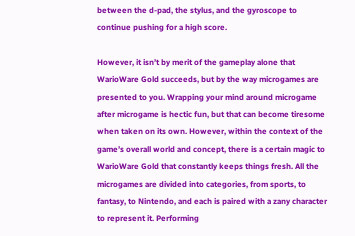between the d-pad, the stylus, and the gyroscope to continue pushing for a high score.

However, it isn’t by merit of the gameplay alone that WarioWare Gold succeeds, but by the way microgames are presented to you. Wrapping your mind around microgame after microgame is hectic fun, but that can become tiresome when taken on its own. However, within the context of the game’s overall world and concept, there is a certain magic to WarioWare Gold that constantly keeps things fresh. All the microgames are divided into categories, from sports, to fantasy, to Nintendo, and each is paired with a zany character to represent it. Performing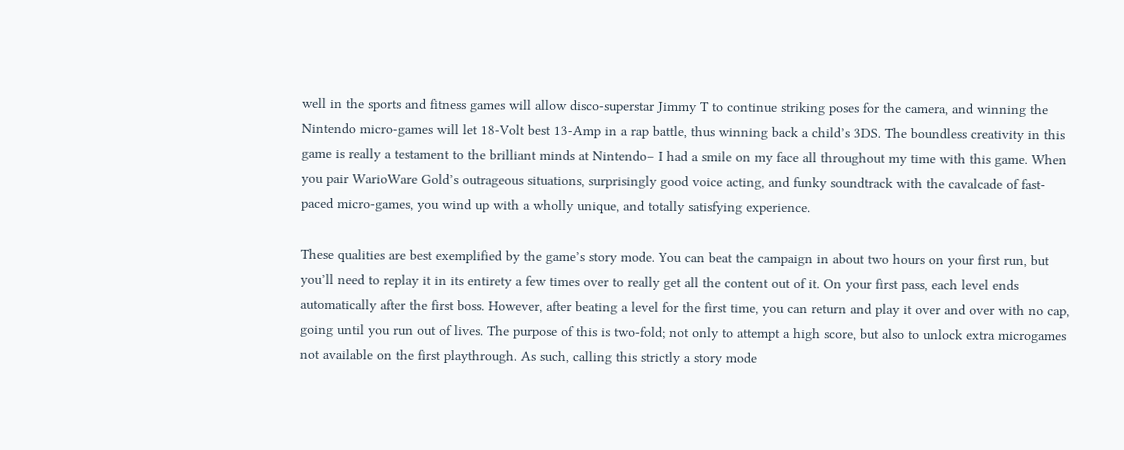well in the sports and fitness games will allow disco-superstar Jimmy T to continue striking poses for the camera, and winning the Nintendo micro-games will let 18-Volt best 13-Amp in a rap battle, thus winning back a child’s 3DS. The boundless creativity in this game is really a testament to the brilliant minds at Nintendo– I had a smile on my face all throughout my time with this game. When you pair WarioWare Gold’s outrageous situations, surprisingly good voice acting, and funky soundtrack with the cavalcade of fast-paced micro-games, you wind up with a wholly unique, and totally satisfying experience.

These qualities are best exemplified by the game’s story mode. You can beat the campaign in about two hours on your first run, but you’ll need to replay it in its entirety a few times over to really get all the content out of it. On your first pass, each level ends automatically after the first boss. However, after beating a level for the first time, you can return and play it over and over with no cap, going until you run out of lives. The purpose of this is two-fold; not only to attempt a high score, but also to unlock extra microgames not available on the first playthrough. As such, calling this strictly a story mode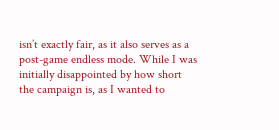isn’t exactly fair, as it also serves as a post-game endless mode. While I was initially disappointed by how short the campaign is, as I wanted to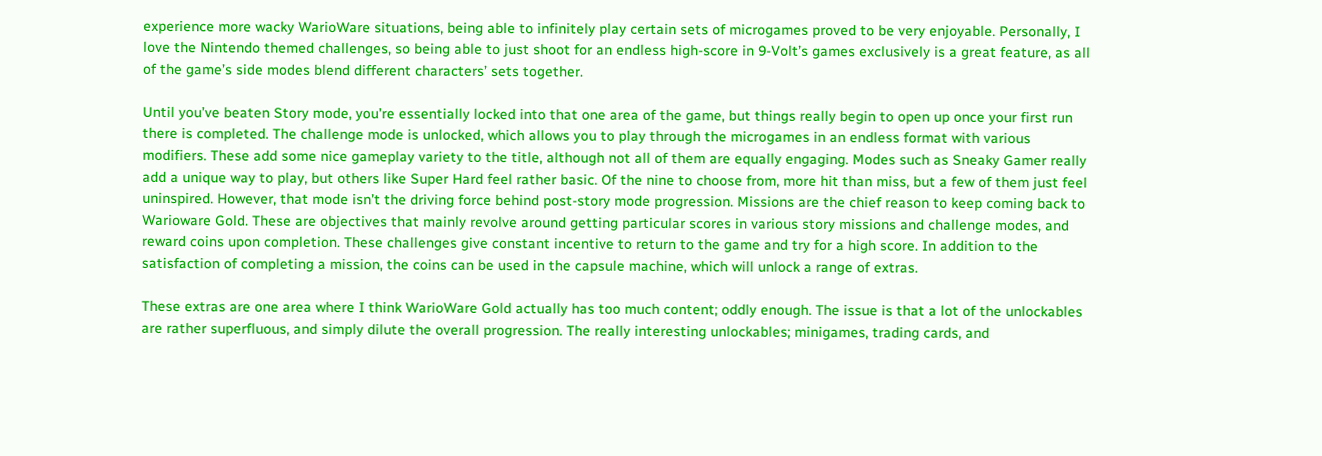experience more wacky WarioWare situations, being able to infinitely play certain sets of microgames proved to be very enjoyable. Personally, I love the Nintendo themed challenges, so being able to just shoot for an endless high-score in 9-Volt’s games exclusively is a great feature, as all of the game’s side modes blend different characters’ sets together.

Until you’ve beaten Story mode, you’re essentially locked into that one area of the game, but things really begin to open up once your first run there is completed. The challenge mode is unlocked, which allows you to play through the microgames in an endless format with various modifiers. These add some nice gameplay variety to the title, although not all of them are equally engaging. Modes such as Sneaky Gamer really add a unique way to play, but others like Super Hard feel rather basic. Of the nine to choose from, more hit than miss, but a few of them just feel uninspired. However, that mode isn’t the driving force behind post-story mode progression. Missions are the chief reason to keep coming back to Warioware Gold. These are objectives that mainly revolve around getting particular scores in various story missions and challenge modes, and reward coins upon completion. These challenges give constant incentive to return to the game and try for a high score. In addition to the satisfaction of completing a mission, the coins can be used in the capsule machine, which will unlock a range of extras.

These extras are one area where I think WarioWare Gold actually has too much content; oddly enough. The issue is that a lot of the unlockables are rather superfluous, and simply dilute the overall progression. The really interesting unlockables; minigames, trading cards, and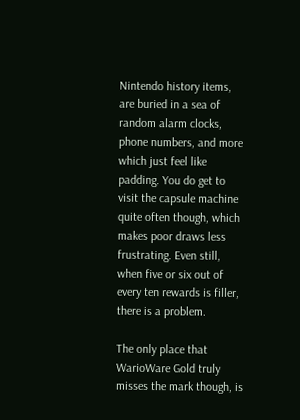Nintendo history items, are buried in a sea of random alarm clocks, phone numbers, and more which just feel like padding. You do get to visit the capsule machine quite often though, which makes poor draws less frustrating. Even still, when five or six out of every ten rewards is filler, there is a problem.

The only place that WarioWare Gold truly misses the mark though, is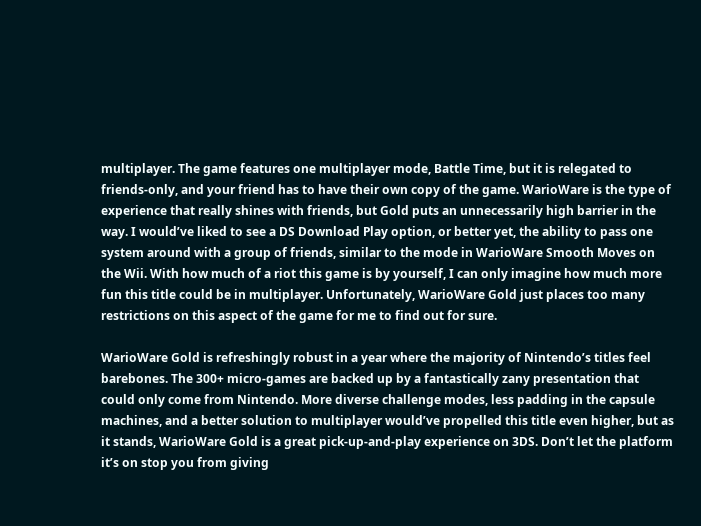multiplayer. The game features one multiplayer mode, Battle Time, but it is relegated to friends-only, and your friend has to have their own copy of the game. WarioWare is the type of experience that really shines with friends, but Gold puts an unnecessarily high barrier in the way. I would’ve liked to see a DS Download Play option, or better yet, the ability to pass one system around with a group of friends, similar to the mode in WarioWare Smooth Moves on the Wii. With how much of a riot this game is by yourself, I can only imagine how much more fun this title could be in multiplayer. Unfortunately, WarioWare Gold just places too many restrictions on this aspect of the game for me to find out for sure.

WarioWare Gold is refreshingly robust in a year where the majority of Nintendo’s titles feel barebones. The 300+ micro-games are backed up by a fantastically zany presentation that could only come from Nintendo. More diverse challenge modes, less padding in the capsule machines, and a better solution to multiplayer would’ve propelled this title even higher, but as it stands, WarioWare Gold is a great pick-up-and-play experience on 3DS. Don’t let the platform it’s on stop you from giving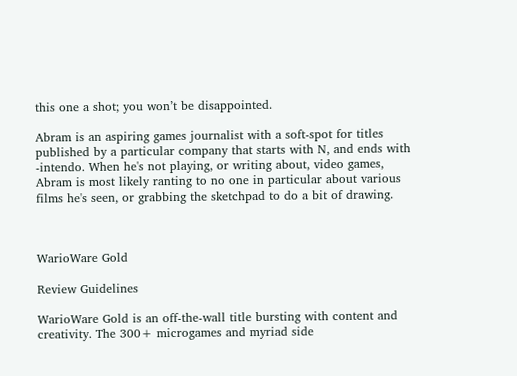this one a shot; you won’t be disappointed.

Abram is an aspiring games journalist with a soft-spot for titles published by a particular company that starts with N, and ends with -intendo. When he's not playing, or writing about, video games, Abram is most likely ranting to no one in particular about various films he's seen, or grabbing the sketchpad to do a bit of drawing.



WarioWare Gold

Review Guidelines

WarioWare Gold is an off-the-wall title bursting with content and creativity. The 300+ microgames and myriad side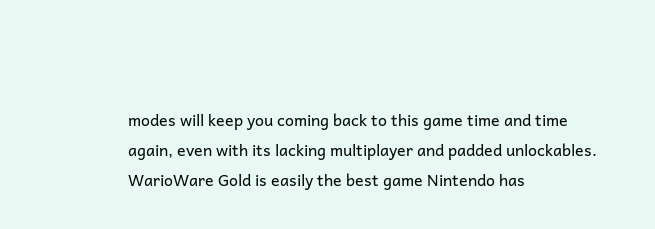modes will keep you coming back to this game time and time again, even with its lacking multiplayer and padded unlockables. WarioWare Gold is easily the best game Nintendo has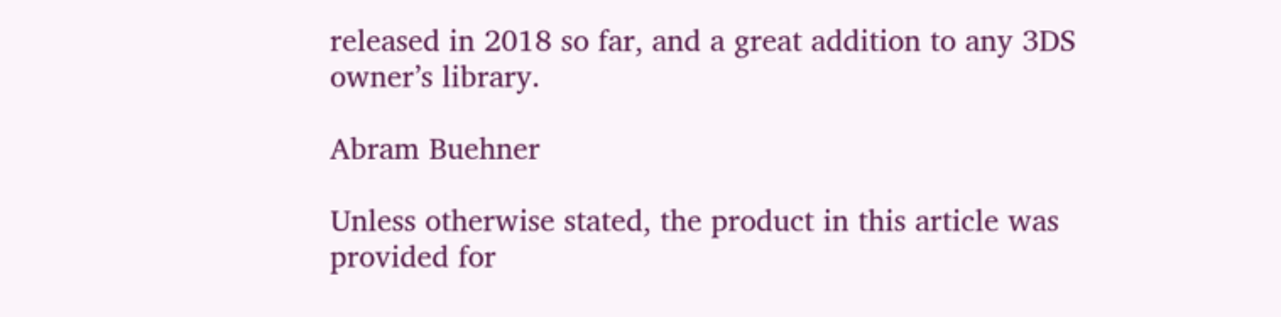released in 2018 so far, and a great addition to any 3DS owner’s library.

Abram Buehner

Unless otherwise stated, the product in this article was provided for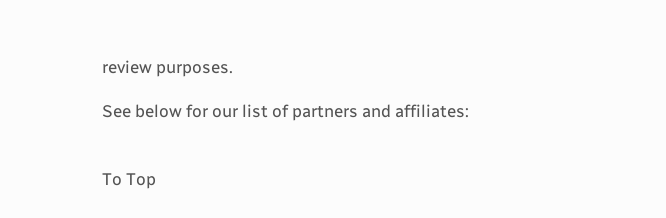review purposes.

See below for our list of partners and affiliates:


To Top